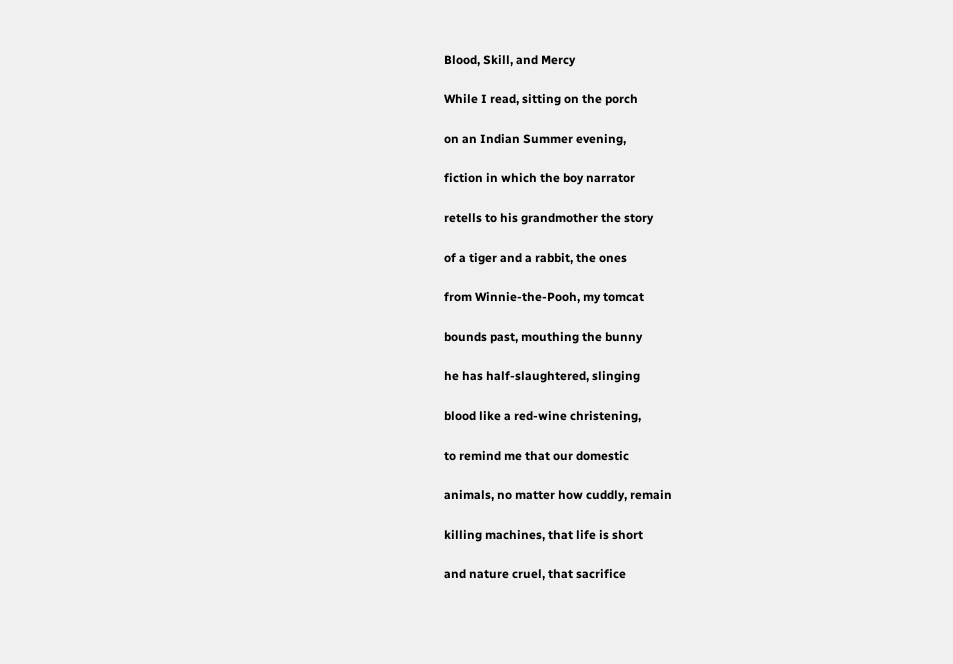Blood, Skill, and Mercy

While I read, sitting on the porch

on an Indian Summer evening,

fiction in which the boy narrator

retells to his grandmother the story

of a tiger and a rabbit, the ones

from Winnie-the-Pooh, my tomcat

bounds past, mouthing the bunny

he has half-slaughtered, slinging

blood like a red-wine christening,

to remind me that our domestic

animals, no matter how cuddly, remain

killing machines, that life is short

and nature cruel, that sacrifice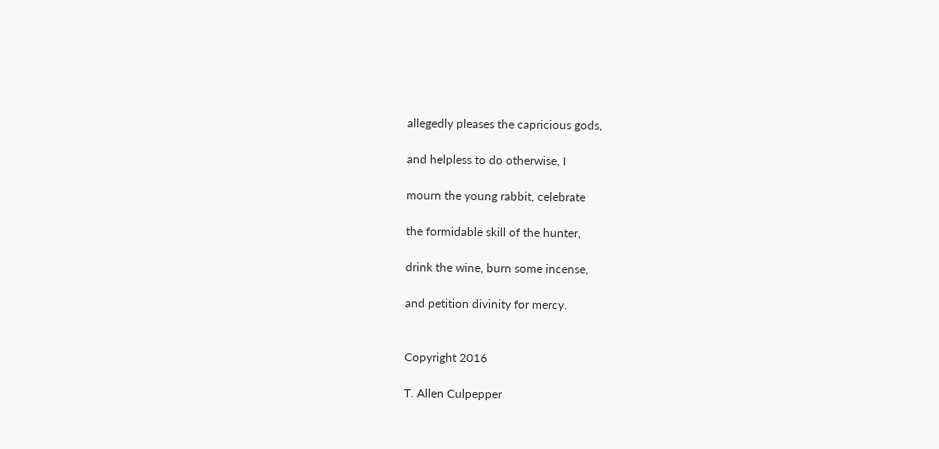allegedly pleases the capricious gods,

and helpless to do otherwise, I

mourn the young rabbit, celebrate

the formidable skill of the hunter,

drink the wine, burn some incense,

and petition divinity for mercy.


Copyright 2016

T. Allen Culpepper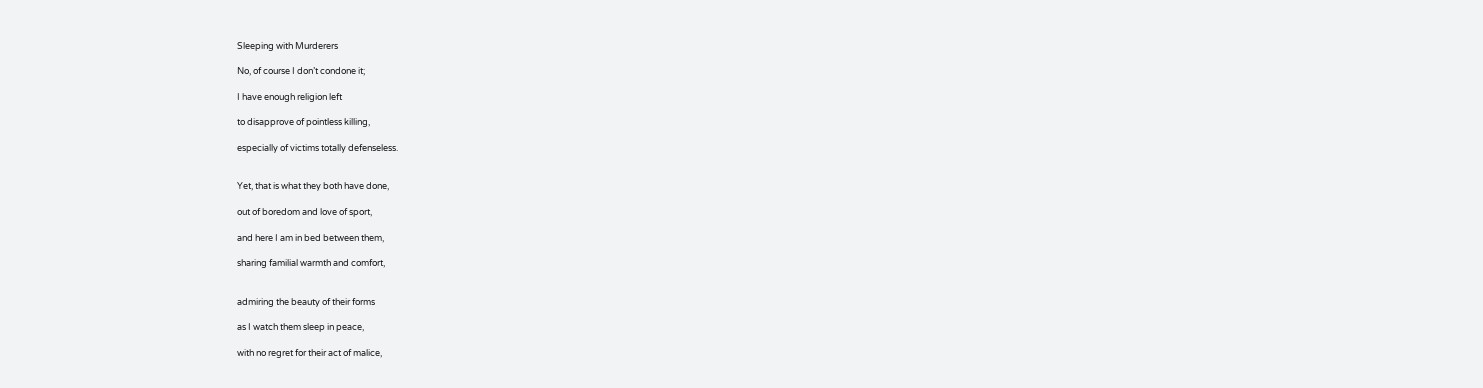Sleeping with Murderers

No, of course I don’t condone it;

I have enough religion left

to disapprove of pointless killing,

especially of victims totally defenseless.


Yet, that is what they both have done,

out of boredom and love of sport,

and here I am in bed between them,

sharing familial warmth and comfort,


admiring the beauty of their forms

as I watch them sleep in peace,

with no regret for their act of malice,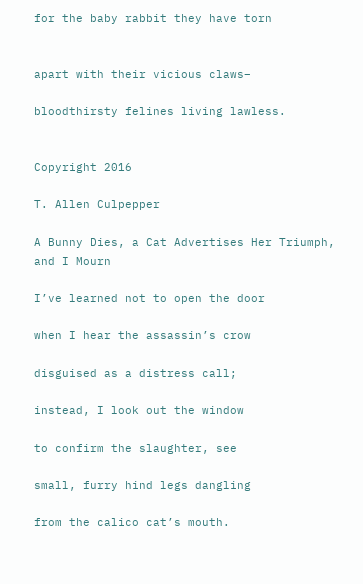for the baby rabbit they have torn


apart with their vicious claws–

bloodthirsty felines living lawless.


Copyright 2016

T. Allen Culpepper

A Bunny Dies, a Cat Advertises Her Triumph, and I Mourn

I’ve learned not to open the door

when I hear the assassin’s crow

disguised as a distress call;

instead, I look out the window

to confirm the slaughter, see

small, furry hind legs dangling

from the calico cat’s mouth.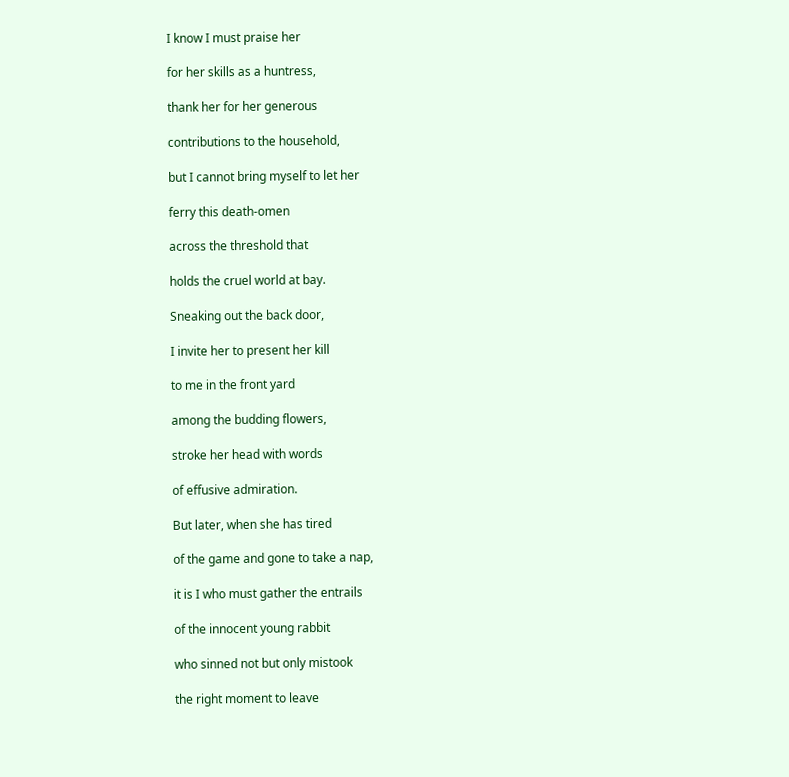I know I must praise her

for her skills as a huntress,

thank her for her generous

contributions to the household,

but I cannot bring myself to let her

ferry this death-omen

across the threshold that

holds the cruel world at bay.

Sneaking out the back door,

I invite her to present her kill

to me in the front yard

among the budding flowers,

stroke her head with words

of effusive admiration.

But later, when she has tired

of the game and gone to take a nap,

it is I who must gather the entrails

of the innocent young rabbit

who sinned not but only mistook

the right moment to leave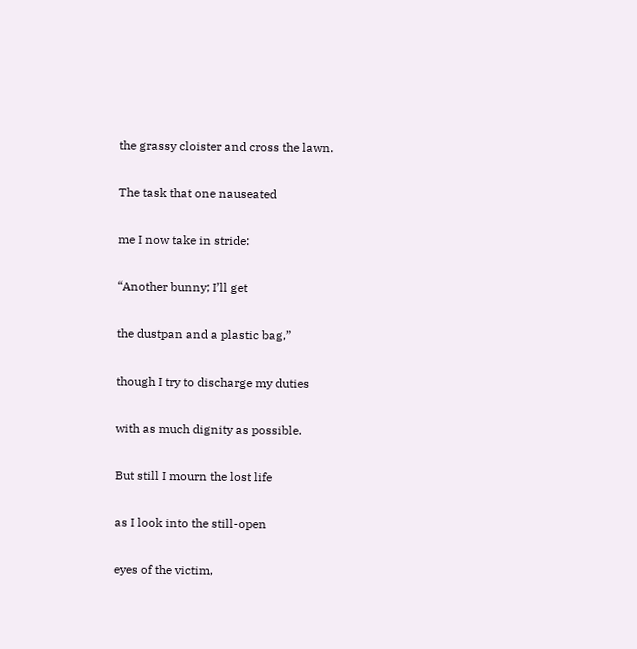the grassy cloister and cross the lawn.

The task that one nauseated

me I now take in stride:

“Another bunny; I’ll get

the dustpan and a plastic bag,”

though I try to discharge my duties

with as much dignity as possible.

But still I mourn the lost life

as I look into the still-open

eyes of the victim,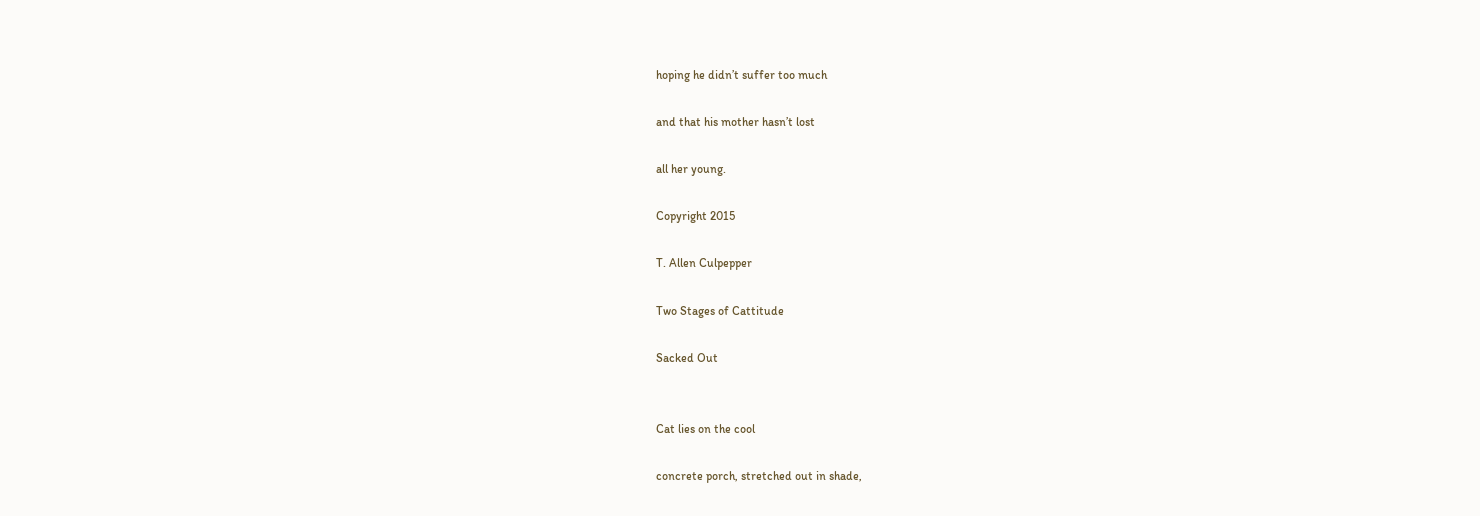hoping he didn’t suffer too much

and that his mother hasn’t lost

all her young.

Copyright 2015

T. Allen Culpepper

Two Stages of Cattitude

Sacked Out


Cat lies on the cool

concrete porch, stretched out in shade,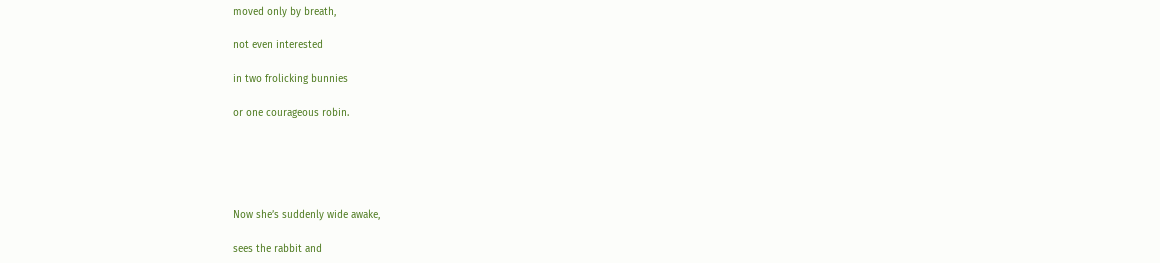moved only by breath,

not even interested

in two frolicking bunnies

or one courageous robin.





Now she’s suddenly wide awake,

sees the rabbit and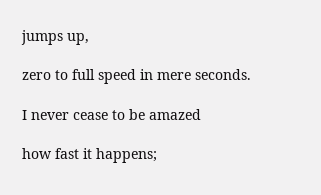jumps up,

zero to full speed in mere seconds.

I never cease to be amazed

how fast it happens;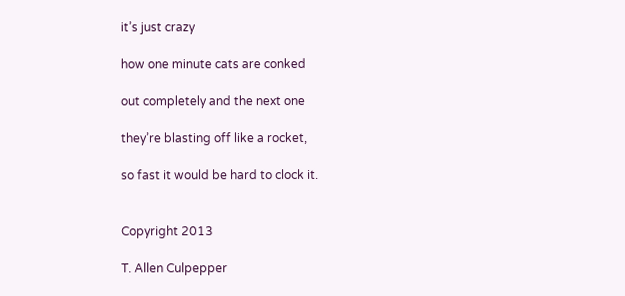it’s just crazy

how one minute cats are conked

out completely and the next one

they’re blasting off like a rocket,

so fast it would be hard to clock it.


Copyright 2013

T. Allen Culpepper